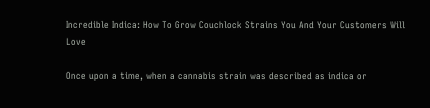Incredible Indica: How To Grow Couchlock Strains You And Your Customers Will Love

Once upon a time, when a cannabis strain was described as indica or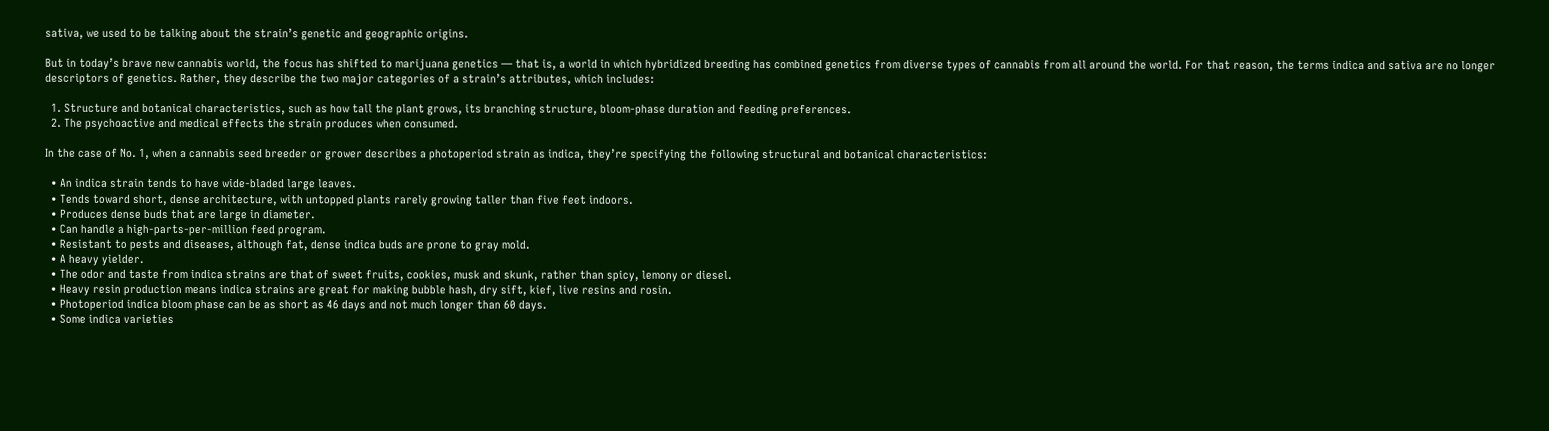sativa, we used to be talking about the strain’s genetic and geographic origins.

But in today’s brave new cannabis world, the focus has shifted to marijuana genetics — that is, a world in which hybridized breeding has combined genetics from diverse types of cannabis from all around the world. For that reason, the terms indica and sativa are no longer descriptors of genetics. Rather, they describe the two major categories of a strain’s attributes, which includes:

  1. Structure and botanical characteristics, such as how tall the plant grows, its branching structure, bloom-phase duration and feeding preferences.
  2. The psychoactive and medical effects the strain produces when consumed.

In the case of No. 1, when a cannabis seed breeder or grower describes a photoperiod strain as indica, they’re specifying the following structural and botanical characteristics:

  • An indica strain tends to have wide-bladed large leaves.
  • Tends toward short, dense architecture, with untopped plants rarely growing taller than five feet indoors.
  • Produces dense buds that are large in diameter.
  • Can handle a high-parts-per-million feed program.
  • Resistant to pests and diseases, although fat, dense indica buds are prone to gray mold.
  • A heavy yielder.
  • The odor and taste from indica strains are that of sweet fruits, cookies, musk and skunk, rather than spicy, lemony or diesel.
  • Heavy resin production means indica strains are great for making bubble hash, dry sift, kief, live resins and rosin.
  • Photoperiod indica bloom phase can be as short as 46 days and not much longer than 60 days.
  • Some indica varieties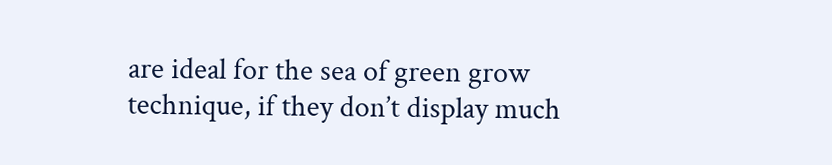are ideal for the sea of green grow technique, if they don’t display much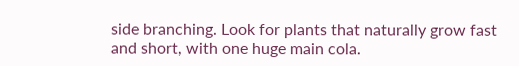side branching. Look for plants that naturally grow fast and short, with one huge main cola.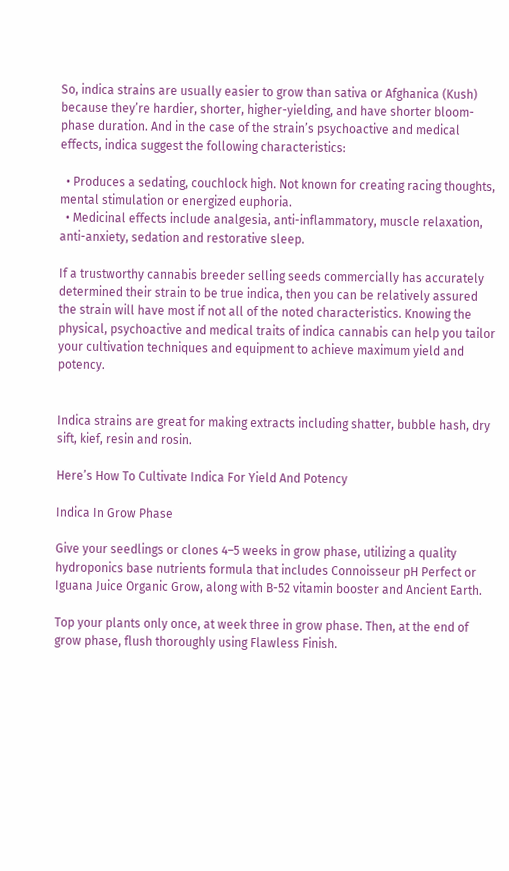So, indica strains are usually easier to grow than sativa or Afghanica (Kush) because they’re hardier, shorter, higher-yielding, and have shorter bloom-phase duration. And in the case of the strain’s psychoactive and medical effects, indica suggest the following characteristics:

  • Produces a sedating, couchlock high. Not known for creating racing thoughts, mental stimulation or energized euphoria.
  • Medicinal effects include analgesia, anti-inflammatory, muscle relaxation, anti-anxiety, sedation and restorative sleep.

If a trustworthy cannabis breeder selling seeds commercially has accurately determined their strain to be true indica, then you can be relatively assured the strain will have most if not all of the noted characteristics. Knowing the physical, psychoactive and medical traits of indica cannabis can help you tailor your cultivation techniques and equipment to achieve maximum yield and potency.


Indica strains are great for making extracts including shatter, bubble hash, dry sift, kief, resin and rosin.

Here’s How To Cultivate Indica For Yield And Potency

Indica In Grow Phase

Give your seedlings or clones 4–5 weeks in grow phase, utilizing a quality hydroponics base nutrients formula that includes Connoisseur pH Perfect or Iguana Juice Organic Grow, along with B-52 vitamin booster and Ancient Earth.

Top your plants only once, at week three in grow phase. Then, at the end of grow phase, flush thoroughly using Flawless Finish.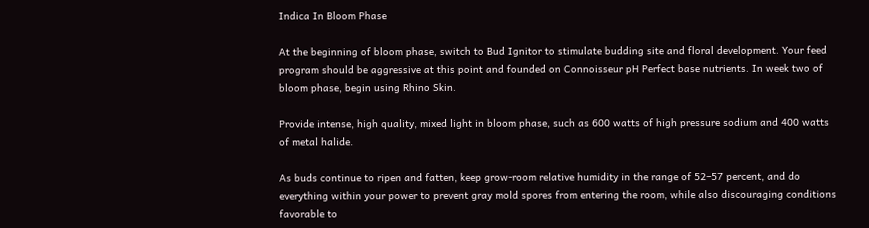Indica In Bloom Phase

At the beginning of bloom phase, switch to Bud Ignitor to stimulate budding site and floral development. Your feed program should be aggressive at this point and founded on Connoisseur pH Perfect base nutrients. In week two of bloom phase, begin using Rhino Skin.

Provide intense, high quality, mixed light in bloom phase, such as 600 watts of high pressure sodium and 400 watts of metal halide.

As buds continue to ripen and fatten, keep grow-room relative humidity in the range of 52–57 percent, and do everything within your power to prevent gray mold spores from entering the room, while also discouraging conditions favorable to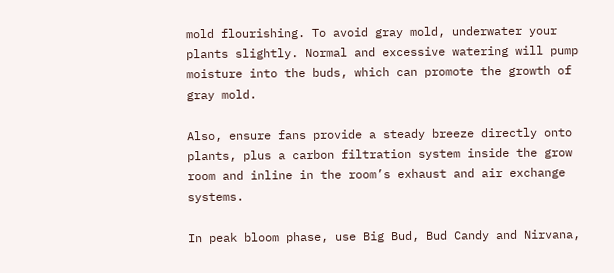mold flourishing. To avoid gray mold, underwater your plants slightly. Normal and excessive watering will pump moisture into the buds, which can promote the growth of gray mold.

Also, ensure fans provide a steady breeze directly onto plants, plus a carbon filtration system inside the grow room and inline in the room’s exhaust and air exchange systems.

In peak bloom phase, use Big Bud, Bud Candy and Nirvana,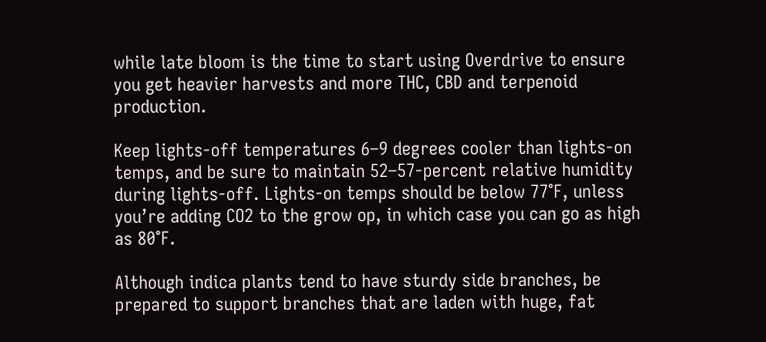while late bloom is the time to start using Overdrive to ensure you get heavier harvests and more THC, CBD and terpenoid production.

Keep lights-off temperatures 6–9 degrees cooler than lights-on temps, and be sure to maintain 52–57-percent relative humidity during lights-off. Lights-on temps should be below 77°F, unless you’re adding CO2 to the grow op, in which case you can go as high as 80°F.

Although indica plants tend to have sturdy side branches, be prepared to support branches that are laden with huge, fat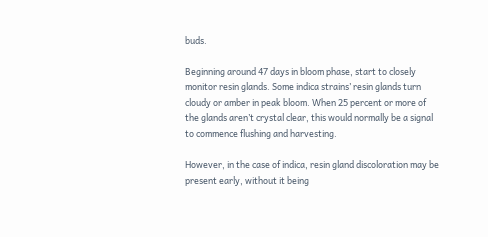buds.

Beginning around 47 days in bloom phase, start to closely monitor resin glands. Some indica strains’ resin glands turn cloudy or amber in peak bloom. When 25 percent or more of the glands aren’t crystal clear, this would normally be a signal to commence flushing and harvesting.

However, in the case of indica, resin gland discoloration may be present early, without it being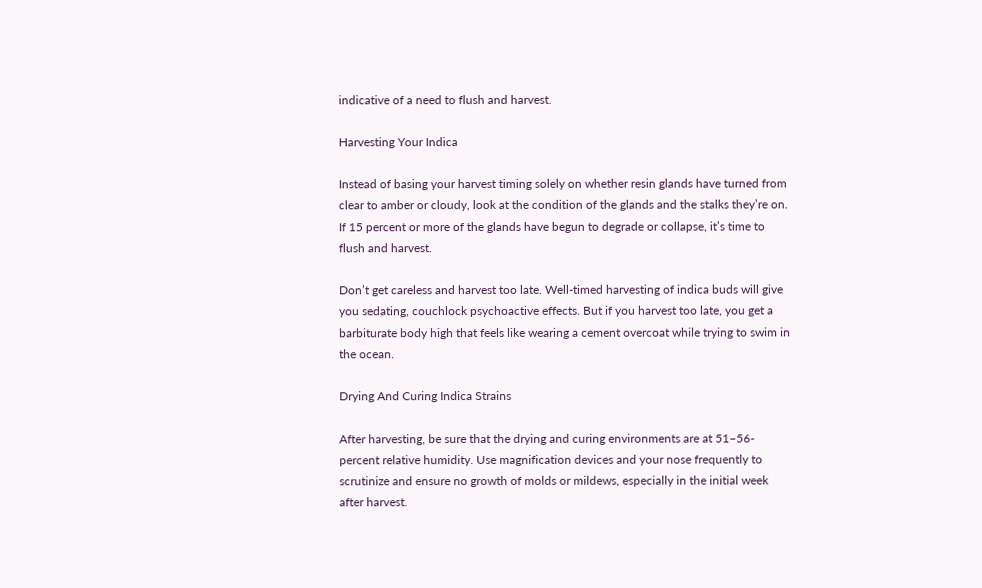indicative of a need to flush and harvest.

Harvesting Your Indica

Instead of basing your harvest timing solely on whether resin glands have turned from clear to amber or cloudy, look at the condition of the glands and the stalks they’re on. If 15 percent or more of the glands have begun to degrade or collapse, it’s time to flush and harvest.

Don’t get careless and harvest too late. Well-timed harvesting of indica buds will give you sedating, couchlock psychoactive effects. But if you harvest too late, you get a barbiturate body high that feels like wearing a cement overcoat while trying to swim in the ocean.

Drying And Curing Indica Strains

After harvesting, be sure that the drying and curing environments are at 51–56-percent relative humidity. Use magnification devices and your nose frequently to scrutinize and ensure no growth of molds or mildews, especially in the initial week after harvest.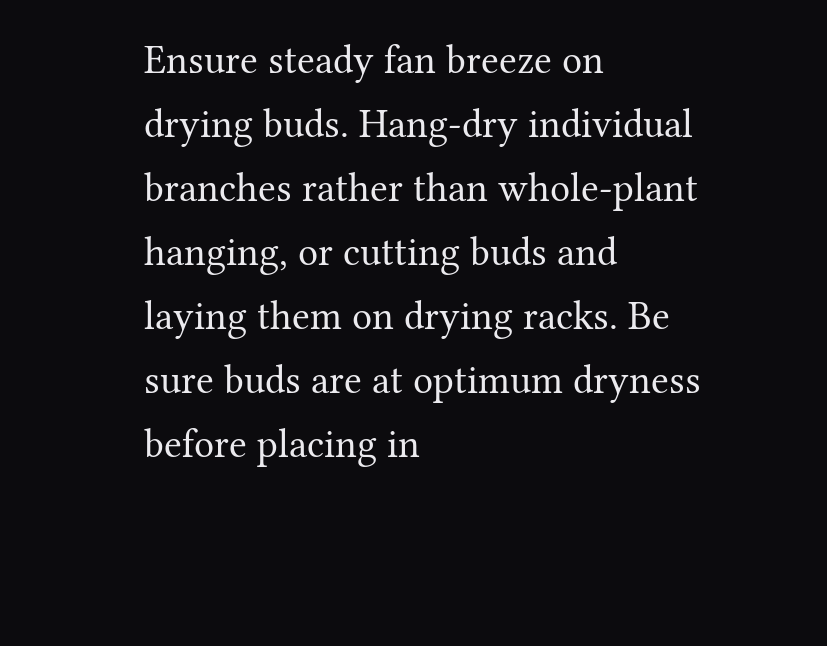Ensure steady fan breeze on drying buds. Hang-dry individual branches rather than whole-plant hanging, or cutting buds and laying them on drying racks. Be sure buds are at optimum dryness before placing in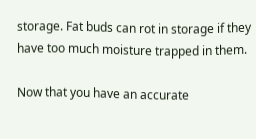storage. Fat buds can rot in storage if they have too much moisture trapped in them.

Now that you have an accurate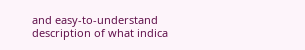and easy-to-understand description of what indica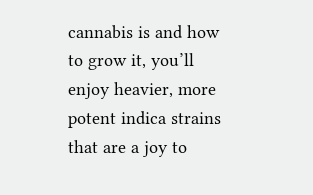cannabis is and how to grow it, you’ll enjoy heavier, more potent indica strains that are a joy to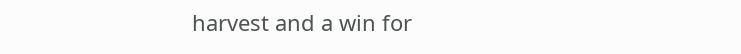harvest and a win for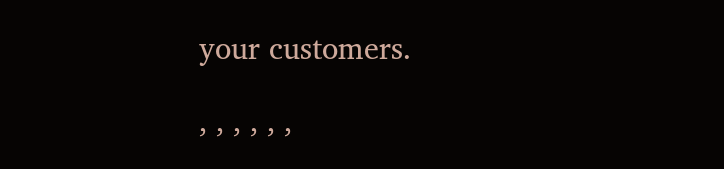your customers.

, , , , , ,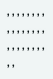, , , , , , , , , , , , , , , , , , , , , , , , , ,